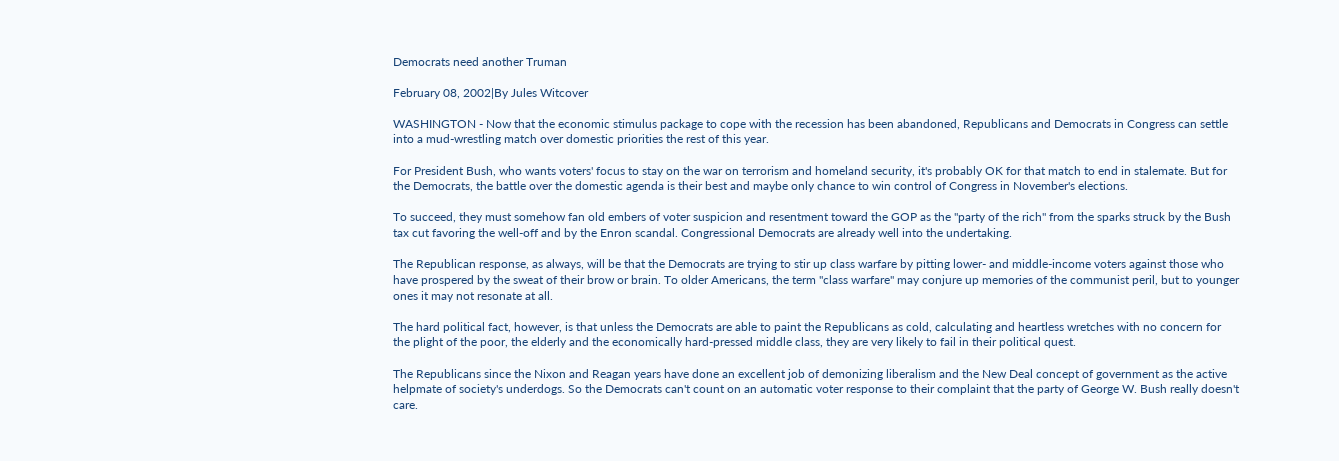Democrats need another Truman

February 08, 2002|By Jules Witcover

WASHINGTON - Now that the economic stimulus package to cope with the recession has been abandoned, Republicans and Democrats in Congress can settle into a mud-wrestling match over domestic priorities the rest of this year.

For President Bush, who wants voters' focus to stay on the war on terrorism and homeland security, it's probably OK for that match to end in stalemate. But for the Democrats, the battle over the domestic agenda is their best and maybe only chance to win control of Congress in November's elections.

To succeed, they must somehow fan old embers of voter suspicion and resentment toward the GOP as the "party of the rich" from the sparks struck by the Bush tax cut favoring the well-off and by the Enron scandal. Congressional Democrats are already well into the undertaking.

The Republican response, as always, will be that the Democrats are trying to stir up class warfare by pitting lower- and middle-income voters against those who have prospered by the sweat of their brow or brain. To older Americans, the term "class warfare" may conjure up memories of the communist peril, but to younger ones it may not resonate at all.

The hard political fact, however, is that unless the Democrats are able to paint the Republicans as cold, calculating and heartless wretches with no concern for the plight of the poor, the elderly and the economically hard-pressed middle class, they are very likely to fail in their political quest.

The Republicans since the Nixon and Reagan years have done an excellent job of demonizing liberalism and the New Deal concept of government as the active helpmate of society's underdogs. So the Democrats can't count on an automatic voter response to their complaint that the party of George W. Bush really doesn't care.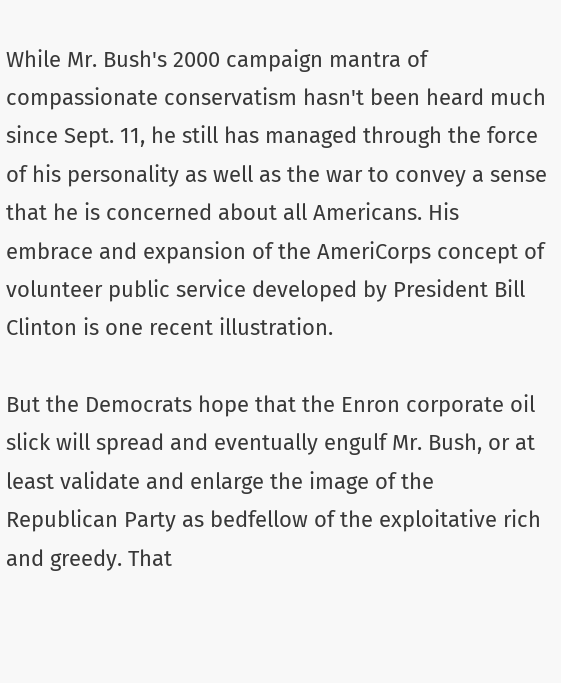While Mr. Bush's 2000 campaign mantra of compassionate conservatism hasn't been heard much since Sept. 11, he still has managed through the force of his personality as well as the war to convey a sense that he is concerned about all Americans. His embrace and expansion of the AmeriCorps concept of volunteer public service developed by President Bill Clinton is one recent illustration.

But the Democrats hope that the Enron corporate oil slick will spread and eventually engulf Mr. Bush, or at least validate and enlarge the image of the Republican Party as bedfellow of the exploitative rich and greedy. That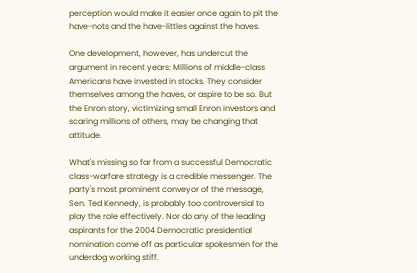perception would make it easier once again to pit the have-nots and the have-littles against the haves.

One development, however, has undercut the argument in recent years: Millions of middle-class Americans have invested in stocks. They consider themselves among the haves, or aspire to be so. But the Enron story, victimizing small Enron investors and scaring millions of others, may be changing that attitude.

What's missing so far from a successful Democratic class-warfare strategy is a credible messenger. The party's most prominent conveyor of the message, Sen. Ted Kennedy, is probably too controversial to play the role effectively. Nor do any of the leading aspirants for the 2004 Democratic presidential nomination come off as particular spokesmen for the underdog working stiff.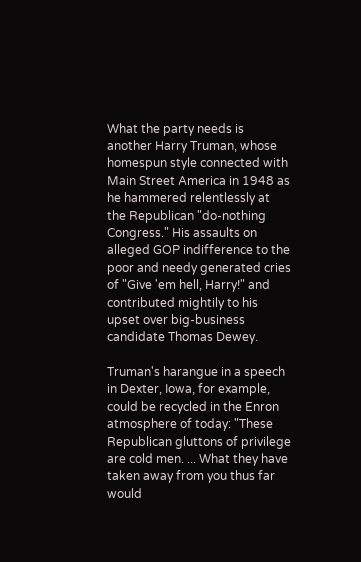What the party needs is another Harry Truman, whose homespun style connected with Main Street America in 1948 as he hammered relentlessly at the Republican "do-nothing Congress." His assaults on alleged GOP indifference to the poor and needy generated cries of "Give 'em hell, Harry!" and contributed mightily to his upset over big-business candidate Thomas Dewey.

Truman's harangue in a speech in Dexter, Iowa, for example, could be recycled in the Enron atmosphere of today: "These Republican gluttons of privilege are cold men. ... What they have taken away from you thus far would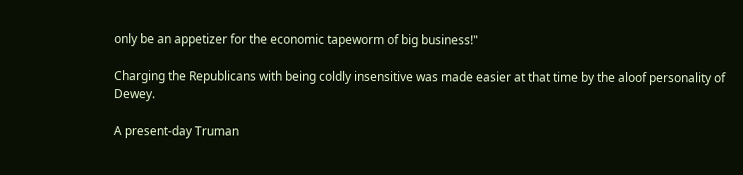only be an appetizer for the economic tapeworm of big business!"

Charging the Republicans with being coldly insensitive was made easier at that time by the aloof personality of Dewey.

A present-day Truman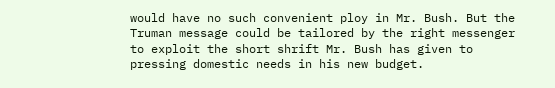would have no such convenient ploy in Mr. Bush. But the Truman message could be tailored by the right messenger to exploit the short shrift Mr. Bush has given to pressing domestic needs in his new budget.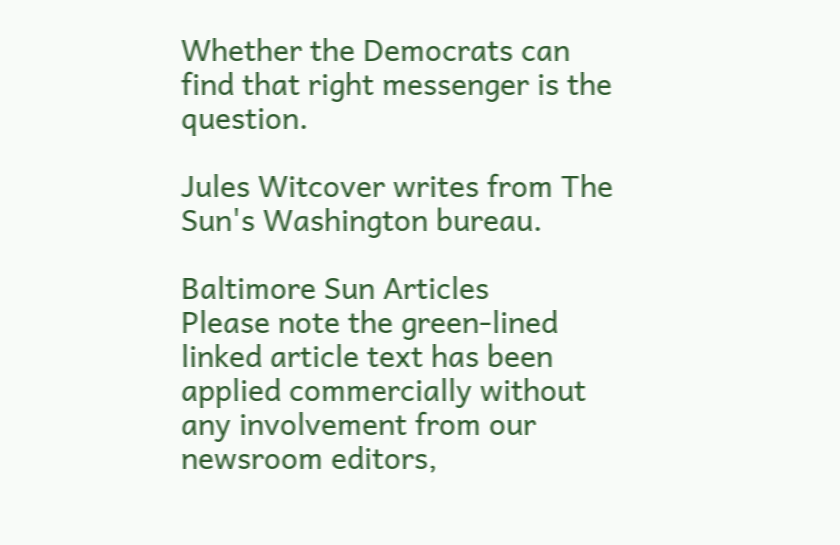Whether the Democrats can find that right messenger is the question.

Jules Witcover writes from The Sun's Washington bureau.

Baltimore Sun Articles
Please note the green-lined linked article text has been applied commercially without any involvement from our newsroom editors,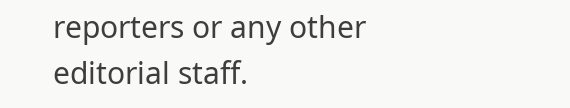reporters or any other editorial staff.